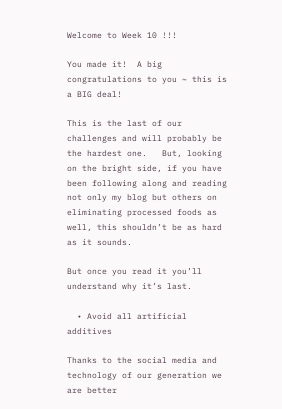Welcome to Week 10 !!!

You made it!  A big congratulations to you ~ this is a BIG deal!

This is the last of our challenges and will probably be the hardest one.   But, looking on the bright side, if you have been following along and reading not only my blog but others on eliminating processed foods as well, this shouldn’t be as hard as it sounds.

But once you read it you’ll understand why it’s last.

  • Avoid all artificial additives

Thanks to the social media and technology of our generation we are better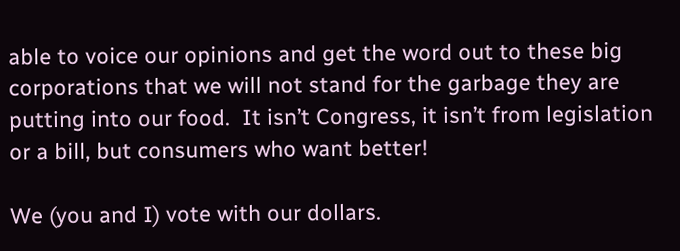able to voice our opinions and get the word out to these big corporations that we will not stand for the garbage they are putting into our food.  It isn’t Congress, it isn’t from legislation or a bill, but consumers who want better!

We (you and I) vote with our dollars.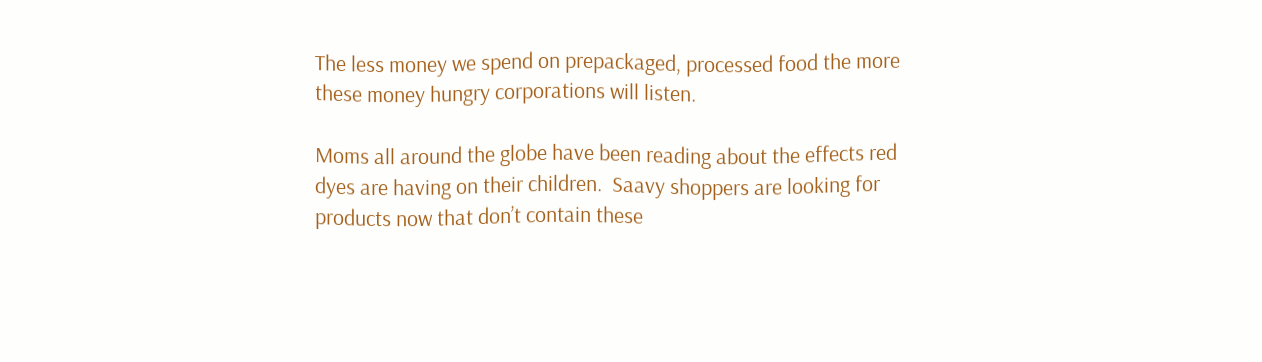The less money we spend on prepackaged, processed food the more these money hungry corporations will listen.

Moms all around the globe have been reading about the effects red dyes are having on their children.  Saavy shoppers are looking for products now that don’t contain these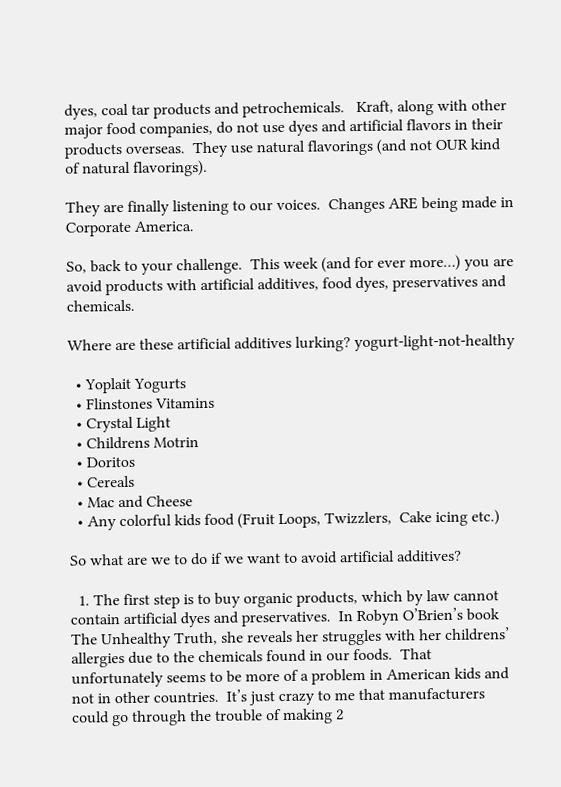dyes, coal tar products and petrochemicals.   Kraft, along with other major food companies, do not use dyes and artificial flavors in their products overseas.  They use natural flavorings (and not OUR kind of natural flavorings).

They are finally listening to our voices.  Changes ARE being made in Corporate America.

So, back to your challenge.  This week (and for ever more…) you are avoid products with artificial additives, food dyes, preservatives and chemicals.

Where are these artificial additives lurking? yogurt-light-not-healthy

  • Yoplait Yogurts
  • Flinstones Vitamins
  • Crystal Light
  • Childrens Motrin
  • Doritos
  • Cereals
  • Mac and Cheese
  • Any colorful kids food (Fruit Loops, Twizzlers,  Cake icing etc.)

So what are we to do if we want to avoid artificial additives?

  1. The first step is to buy organic products, which by law cannot contain artificial dyes and preservatives.  In Robyn O’Brien’s book The Unhealthy Truth, she reveals her struggles with her childrens’ allergies due to the chemicals found in our foods.  That unfortunately seems to be more of a problem in American kids and not in other countries.  It’s just crazy to me that manufacturers could go through the trouble of making 2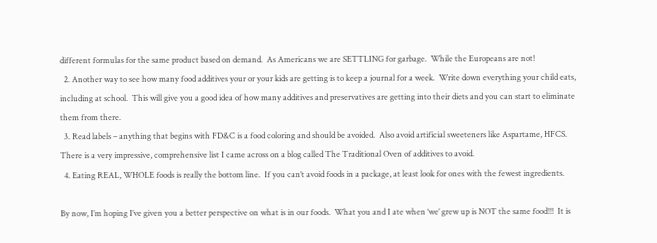different formulas for the same product based on demand.  As Americans we are SETTLING for garbage.  While the Europeans are not!
  2. Another way to see how many food additives your or your kids are getting is to keep a journal for a week.  Write down everything your child eats, including at school.  This will give you a good idea of how many additives and preservatives are getting into their diets and you can start to eliminate them from there.
  3. Read labels – anything that begins with FD&C is a food coloring and should be avoided.  Also avoid artificial sweeteners like Aspartame, HFCS.  There is a very impressive, comprehensive list I came across on a blog called The Traditional Oven of additives to avoid.
  4. Eating REAL, WHOLE foods is really the bottom line.  If you can’t avoid foods in a package, at least look for ones with the fewest ingredients.

By now, I’m hoping I’ve given you a better perspective on what is in our foods.  What you and I ate when ‘we’ grew up is NOT the same food!!!  It is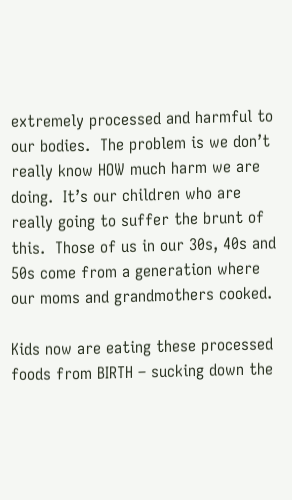extremely processed and harmful to our bodies.  The problem is we don’t really know HOW much harm we are doing.  It’s our children who are really going to suffer the brunt of this.  Those of us in our 30s, 40s and 50s come from a generation where our moms and grandmothers cooked.

Kids now are eating these processed foods from BIRTH – sucking down the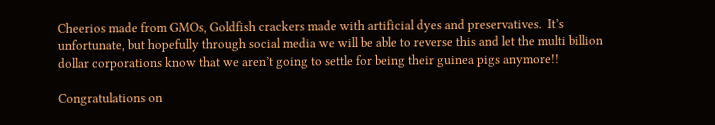Cheerios made from GMOs, Goldfish crackers made with artificial dyes and preservatives.  It’s unfortunate, but hopefully through social media we will be able to reverse this and let the multi billion dollar corporations know that we aren’t going to settle for being their guinea pigs anymore!!

Congratulations on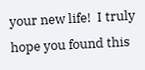your new life!  I truly hope you found this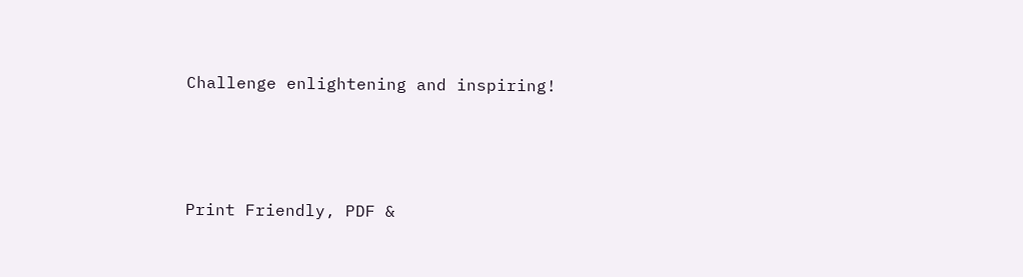Challenge enlightening and inspiring!




Print Friendly, PDF &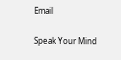Email

Speak Your Mind